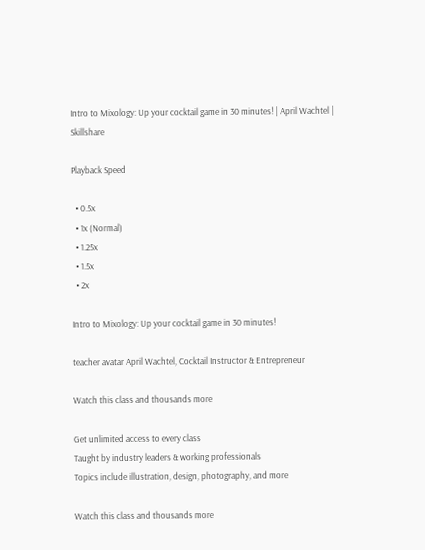Intro to Mixology: Up your cocktail game in 30 minutes! | April Wachtel | Skillshare

Playback Speed

  • 0.5x
  • 1x (Normal)
  • 1.25x
  • 1.5x
  • 2x

Intro to Mixology: Up your cocktail game in 30 minutes!

teacher avatar April Wachtel, Cocktail Instructor & Entrepreneur

Watch this class and thousands more

Get unlimited access to every class
Taught by industry leaders & working professionals
Topics include illustration, design, photography, and more

Watch this class and thousands more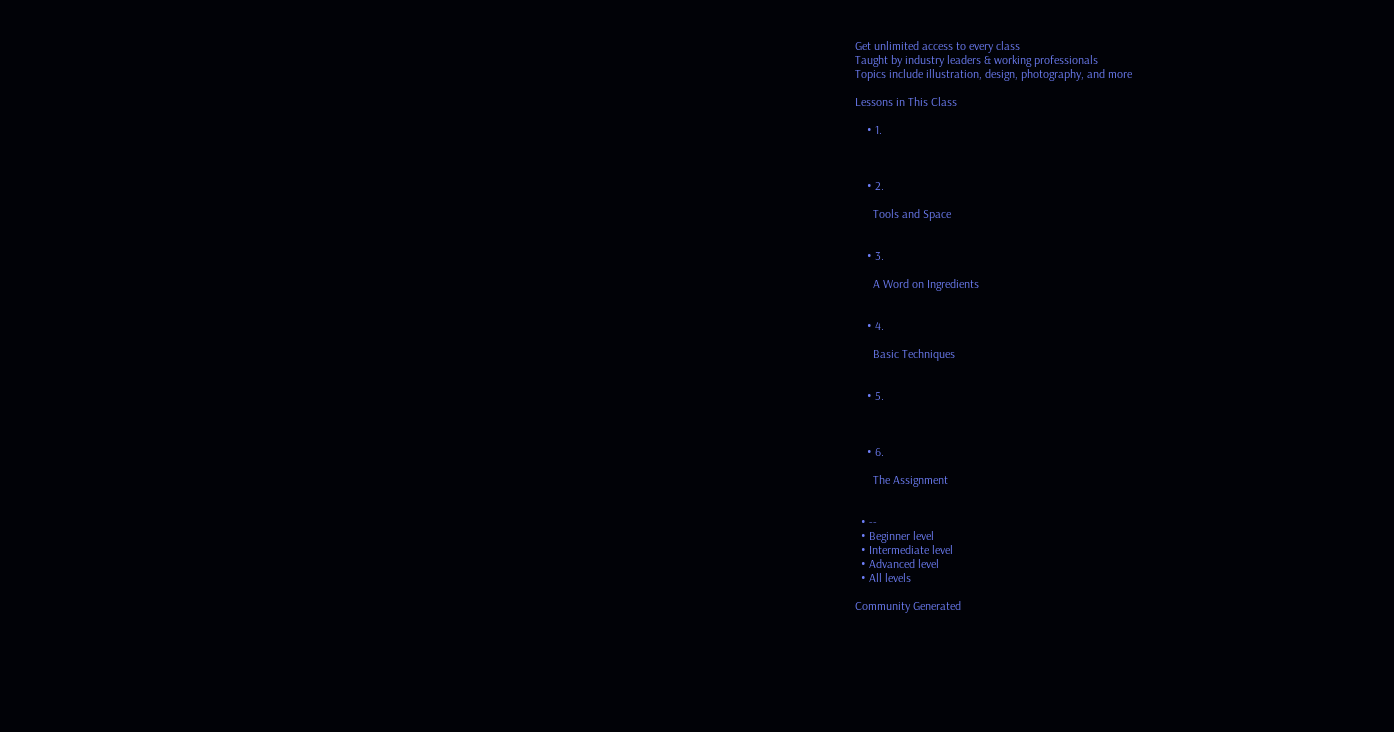Get unlimited access to every class
Taught by industry leaders & working professionals
Topics include illustration, design, photography, and more

Lessons in This Class

    • 1.



    • 2.

      Tools and Space


    • 3.

      A Word on Ingredients


    • 4.

      Basic Techniques


    • 5.



    • 6.

      The Assignment


  • --
  • Beginner level
  • Intermediate level
  • Advanced level
  • All levels

Community Generated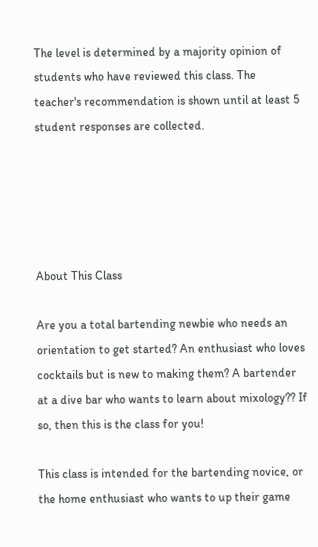The level is determined by a majority opinion of students who have reviewed this class. The teacher's recommendation is shown until at least 5 student responses are collected.





About This Class

Are you a total bartending newbie who needs an orientation to get started? An enthusiast who loves cocktails but is new to making them? A bartender at a dive bar who wants to learn about mixology?? If so, then this is the class for you!

This class is intended for the bartending novice, or the home enthusiast who wants to up their game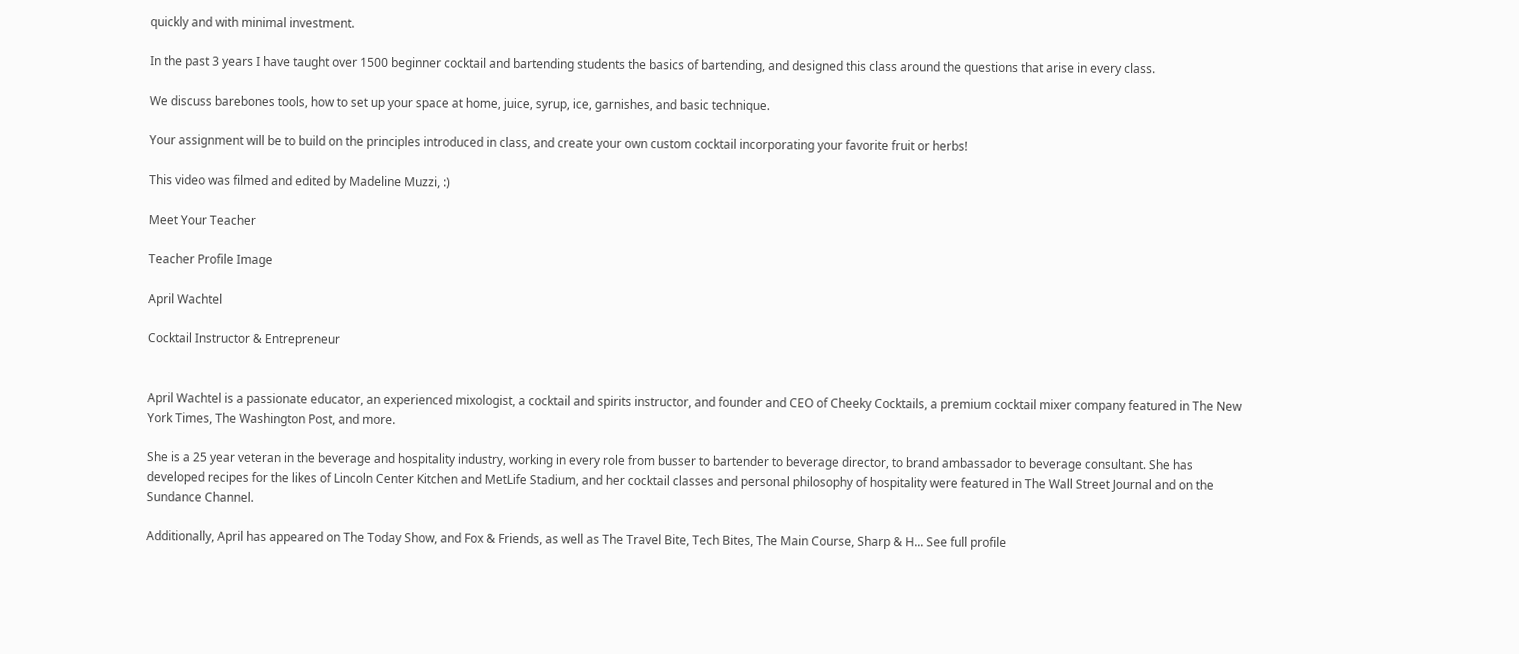quickly and with minimal investment.

In the past 3 years I have taught over 1500 beginner cocktail and bartending students the basics of bartending, and designed this class around the questions that arise in every class.

We discuss barebones tools, how to set up your space at home, juice, syrup, ice, garnishes, and basic technique.

Your assignment will be to build on the principles introduced in class, and create your own custom cocktail incorporating your favorite fruit or herbs!

This video was filmed and edited by Madeline Muzzi, :)

Meet Your Teacher

Teacher Profile Image

April Wachtel

Cocktail Instructor & Entrepreneur


April Wachtel is a passionate educator, an experienced mixologist, a cocktail and spirits instructor, and founder and CEO of Cheeky Cocktails, a premium cocktail mixer company featured in The New York Times, The Washington Post, and more.

She is a 25 year veteran in the beverage and hospitality industry, working in every role from busser to bartender to beverage director, to brand ambassador to beverage consultant. She has developed recipes for the likes of Lincoln Center Kitchen and MetLife Stadium, and her cocktail classes and personal philosophy of hospitality were featured in The Wall Street Journal and on the Sundance Channel.

Additionally, April has appeared on The Today Show, and Fox & Friends, as well as The Travel Bite, Tech Bites, The Main Course, Sharp & H... See full profile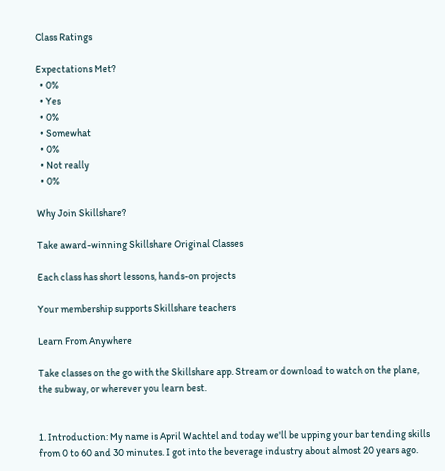Class Ratings

Expectations Met?
  • 0%
  • Yes
  • 0%
  • Somewhat
  • 0%
  • Not really
  • 0%

Why Join Skillshare?

Take award-winning Skillshare Original Classes

Each class has short lessons, hands-on projects

Your membership supports Skillshare teachers

Learn From Anywhere

Take classes on the go with the Skillshare app. Stream or download to watch on the plane, the subway, or wherever you learn best.


1. Introduction: My name is April Wachtel and today we'll be upping your bar tending skills from 0 to 60 and 30 minutes. I got into the beverage industry about almost 20 years ago.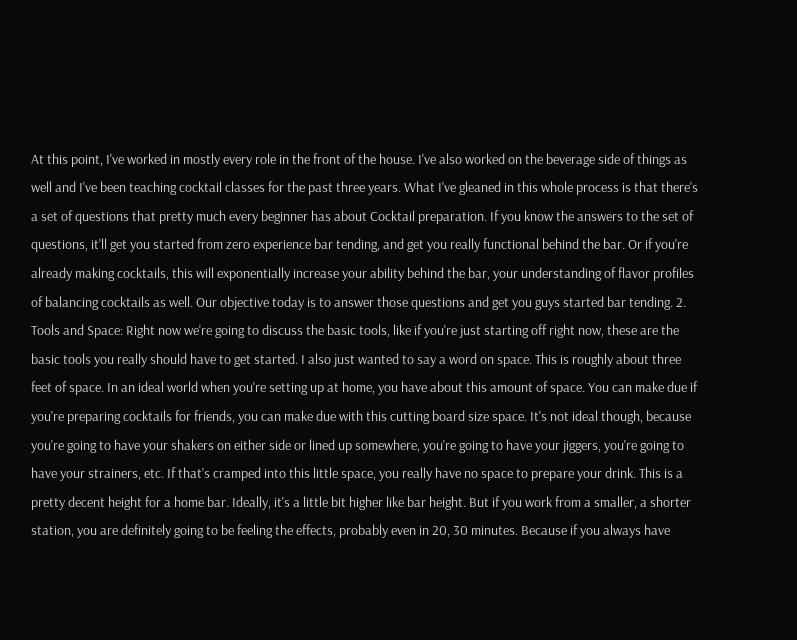At this point, I've worked in mostly every role in the front of the house. I've also worked on the beverage side of things as well and I've been teaching cocktail classes for the past three years. What I've gleaned in this whole process is that there's a set of questions that pretty much every beginner has about Cocktail preparation. If you know the answers to the set of questions, it'll get you started from zero experience bar tending, and get you really functional behind the bar. Or if you're already making cocktails, this will exponentially increase your ability behind the bar, your understanding of flavor profiles of balancing cocktails as well. Our objective today is to answer those questions and get you guys started bar tending. 2. Tools and Space: Right now we're going to discuss the basic tools, like if you're just starting off right now, these are the basic tools you really should have to get started. I also just wanted to say a word on space. This is roughly about three feet of space. In an ideal world when you're setting up at home, you have about this amount of space. You can make due if you're preparing cocktails for friends, you can make due with this cutting board size space. It's not ideal though, because you're going to have your shakers on either side or lined up somewhere, you're going to have your jiggers, you're going to have your strainers, etc. If that's cramped into this little space, you really have no space to prepare your drink. This is a pretty decent height for a home bar. Ideally, it's a little bit higher like bar height. But if you work from a smaller, a shorter station, you are definitely going to be feeling the effects, probably even in 20, 30 minutes. Because if you always have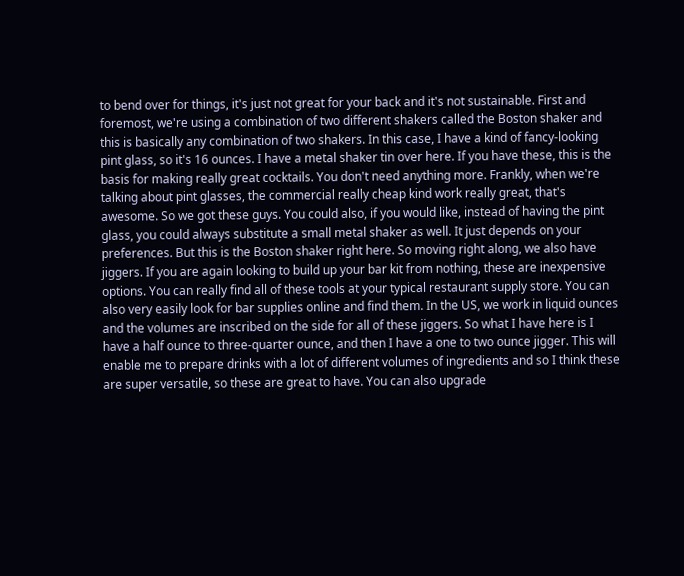to bend over for things, it's just not great for your back and it's not sustainable. First and foremost, we're using a combination of two different shakers called the Boston shaker and this is basically any combination of two shakers. In this case, I have a kind of fancy-looking pint glass, so it's 16 ounces. I have a metal shaker tin over here. If you have these, this is the basis for making really great cocktails. You don't need anything more. Frankly, when we're talking about pint glasses, the commercial really cheap kind work really great, that's awesome. So we got these guys. You could also, if you would like, instead of having the pint glass, you could always substitute a small metal shaker as well. It just depends on your preferences. But this is the Boston shaker right here. So moving right along, we also have jiggers. If you are again looking to build up your bar kit from nothing, these are inexpensive options. You can really find all of these tools at your typical restaurant supply store. You can also very easily look for bar supplies online and find them. In the US, we work in liquid ounces and the volumes are inscribed on the side for all of these jiggers. So what I have here is I have a half ounce to three-quarter ounce, and then I have a one to two ounce jigger. This will enable me to prepare drinks with a lot of different volumes of ingredients and so I think these are super versatile, so these are great to have. You can also upgrade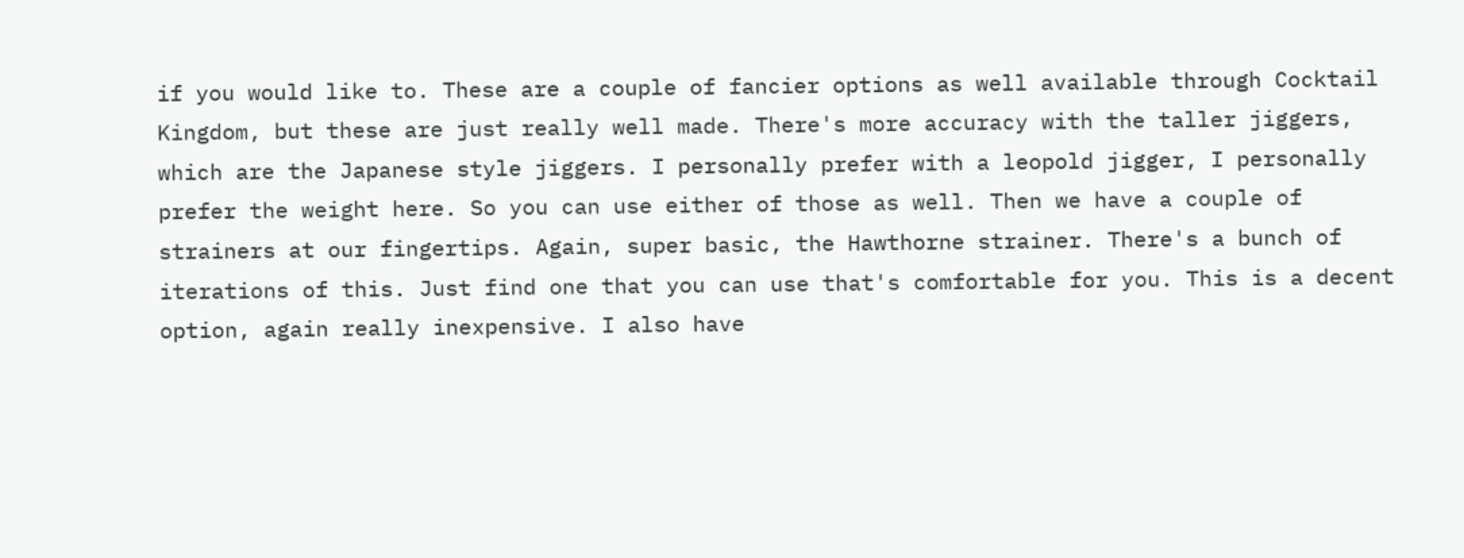if you would like to. These are a couple of fancier options as well available through Cocktail Kingdom, but these are just really well made. There's more accuracy with the taller jiggers, which are the Japanese style jiggers. I personally prefer with a leopold jigger, I personally prefer the weight here. So you can use either of those as well. Then we have a couple of strainers at our fingertips. Again, super basic, the Hawthorne strainer. There's a bunch of iterations of this. Just find one that you can use that's comfortable for you. This is a decent option, again really inexpensive. I also have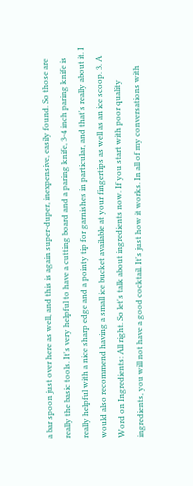a bar spoon just over here as well, and this is again super-duper, inexpensive, easily found. So those are really the basic tools. It's very helpful to have a cutting board and a paring knife, 3-4 inch paring knife is really helpful with a nice sharp edge and a pointy tip for garnishes in particular, and that's really about it. I would also recommend having a small ice bucket available at your fingertips as well as an ice scoop. 3. A Word on Ingredients: All right. So let's talk about ingredients now. If you start with poor quality ingredients, you will not have a good cocktail. It's just how it works. In all of my conversations with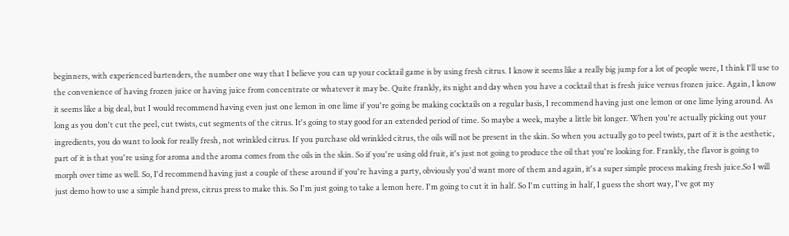beginners, with experienced bartenders, the number one way that I believe you can up your cocktail game is by using fresh citrus. I know it seems like a really big jump for a lot of people were, I think I'll use to the convenience of having frozen juice or having juice from concentrate or whatever it may be. Quite frankly, its night and day when you have a cocktail that is fresh juice versus frozen juice. Again, I know it seems like a big deal, but I would recommend having even just one lemon in one lime if you're going be making cocktails on a regular basis, I recommend having just one lemon or one lime lying around. As long as you don't cut the peel, cut twists, cut segments of the citrus. It's going to stay good for an extended period of time. So maybe a week, maybe a little bit longer. When you're actually picking out your ingredients, you do want to look for really fresh, not wrinkled citrus. If you purchase old wrinkled citrus, the oils will not be present in the skin. So when you actually go to peel twists, part of it is the aesthetic, part of it is that you're using for aroma and the aroma comes from the oils in the skin. So if you're using old fruit, it's just not going to produce the oil that you're looking for. Frankly, the flavor is going to morph over time as well. So, I'd recommend having just a couple of these around if you're having a party, obviously you'd want more of them and again, it's a super simple process making fresh juice.So I will just demo how to use a simple hand press, citrus press to make this. So I'm just going to take a lemon here. I'm going to cut it in half. So I'm cutting in half, I guess the short way, I've got my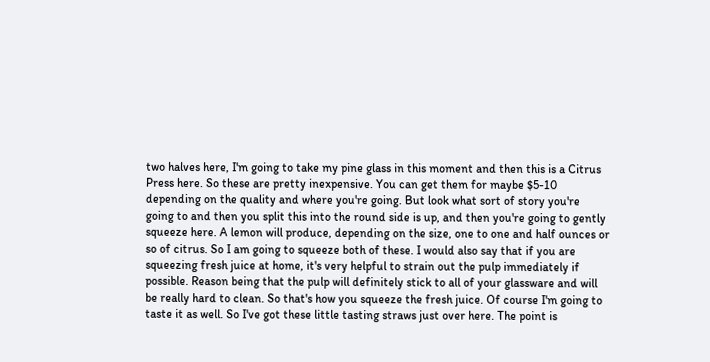two halves here, I'm going to take my pine glass in this moment and then this is a Citrus Press here. So these are pretty inexpensive. You can get them for maybe $5-10 depending on the quality and where you're going. But look what sort of story you're going to and then you split this into the round side is up, and then you're going to gently squeeze here. A lemon will produce, depending on the size, one to one and half ounces or so of citrus. So I am going to squeeze both of these. I would also say that if you are squeezing fresh juice at home, it's very helpful to strain out the pulp immediately if possible. Reason being that the pulp will definitely stick to all of your glassware and will be really hard to clean. So that's how you squeeze the fresh juice. Of course I'm going to taste it as well. So I've got these little tasting straws just over here. The point is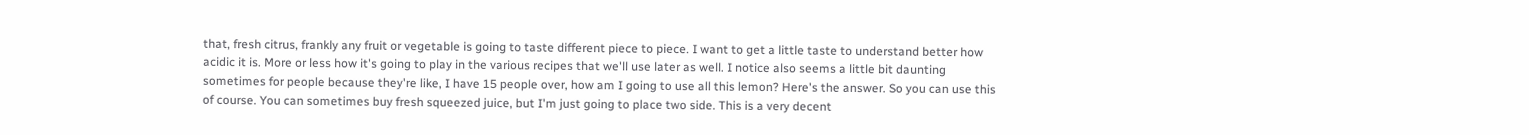that, fresh citrus, frankly any fruit or vegetable is going to taste different piece to piece. I want to get a little taste to understand better how acidic it is. More or less how it's going to play in the various recipes that we'll use later as well. I notice also seems a little bit daunting sometimes for people because they're like, I have 15 people over, how am I going to use all this lemon? Here's the answer. So you can use this of course. You can sometimes buy fresh squeezed juice, but I'm just going to place two side. This is a very decent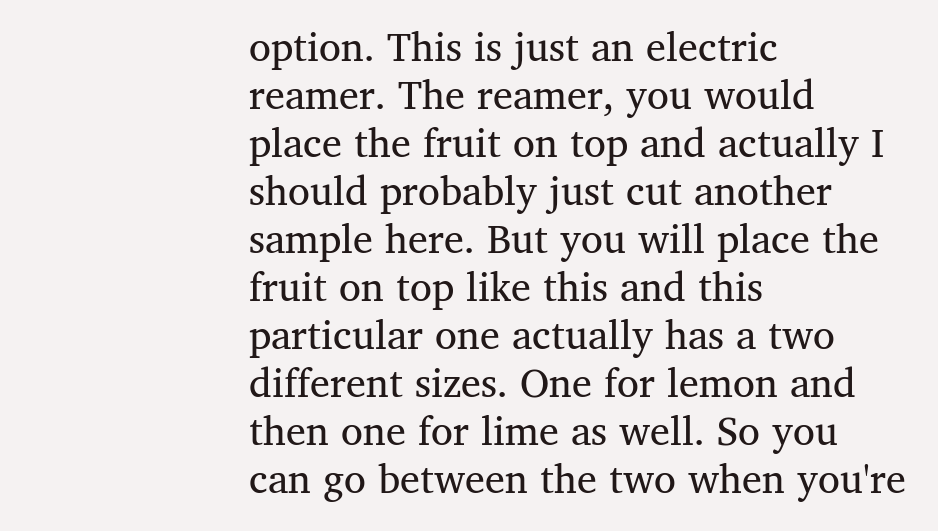option. This is just an electric reamer. The reamer, you would place the fruit on top and actually I should probably just cut another sample here. But you will place the fruit on top like this and this particular one actually has a two different sizes. One for lemon and then one for lime as well. So you can go between the two when you're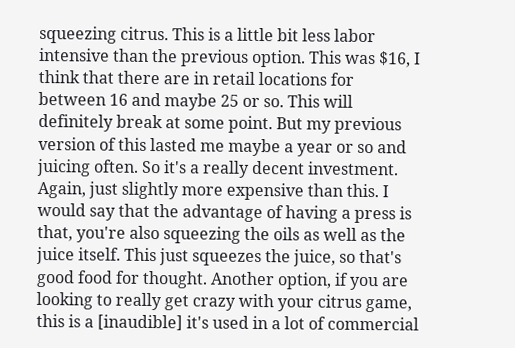squeezing citrus. This is a little bit less labor intensive than the previous option. This was $16, I think that there are in retail locations for between 16 and maybe 25 or so. This will definitely break at some point. But my previous version of this lasted me maybe a year or so and juicing often. So it's a really decent investment. Again, just slightly more expensive than this. I would say that the advantage of having a press is that, you're also squeezing the oils as well as the juice itself. This just squeezes the juice, so that's good food for thought. Another option, if you are looking to really get crazy with your citrus game, this is a [inaudible] it's used in a lot of commercial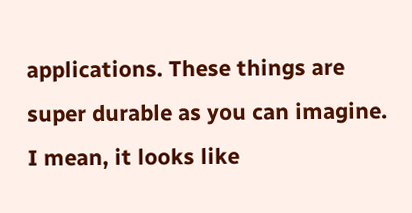applications. These things are super durable as you can imagine. I mean, it looks like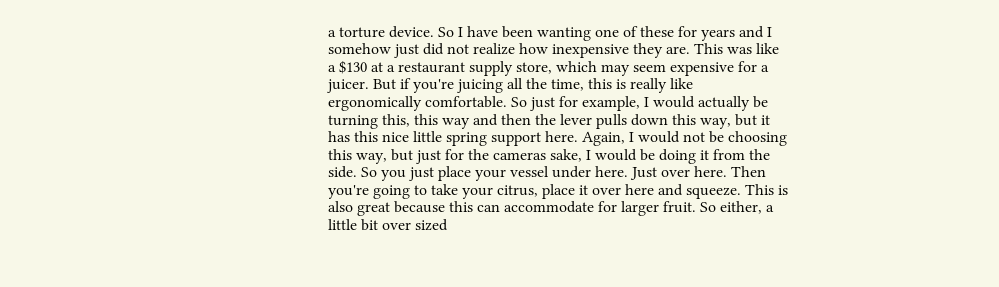a torture device. So I have been wanting one of these for years and I somehow just did not realize how inexpensive they are. This was like a $130 at a restaurant supply store, which may seem expensive for a juicer. But if you're juicing all the time, this is really like ergonomically comfortable. So just for example, I would actually be turning this, this way and then the lever pulls down this way, but it has this nice little spring support here. Again, I would not be choosing this way, but just for the cameras sake, I would be doing it from the side. So you just place your vessel under here. Just over here. Then you're going to take your citrus, place it over here and squeeze. This is also great because this can accommodate for larger fruit. So either, a little bit over sized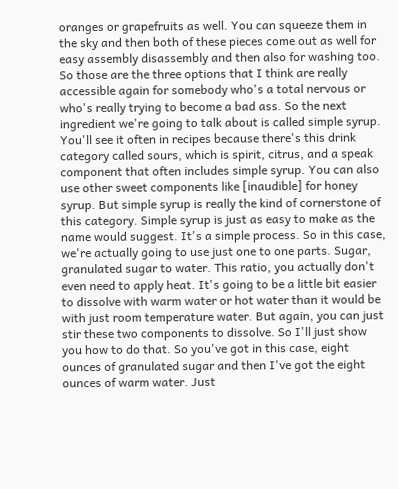oranges or grapefruits as well. You can squeeze them in the sky and then both of these pieces come out as well for easy assembly disassembly and then also for washing too. So those are the three options that I think are really accessible again for somebody who's a total nervous or who's really trying to become a bad ass. So the next ingredient we're going to talk about is called simple syrup. You'll see it often in recipes because there's this drink category called sours, which is spirit, citrus, and a speak component that often includes simple syrup. You can also use other sweet components like [inaudible] for honey syrup. But simple syrup is really the kind of cornerstone of this category. Simple syrup is just as easy to make as the name would suggest. It's a simple process. So in this case, we're actually going to use just one to one parts. Sugar, granulated sugar to water. This ratio, you actually don't even need to apply heat. It's going to be a little bit easier to dissolve with warm water or hot water than it would be with just room temperature water. But again, you can just stir these two components to dissolve. So I'll just show you how to do that. So you've got in this case, eight ounces of granulated sugar and then I've got the eight ounces of warm water. Just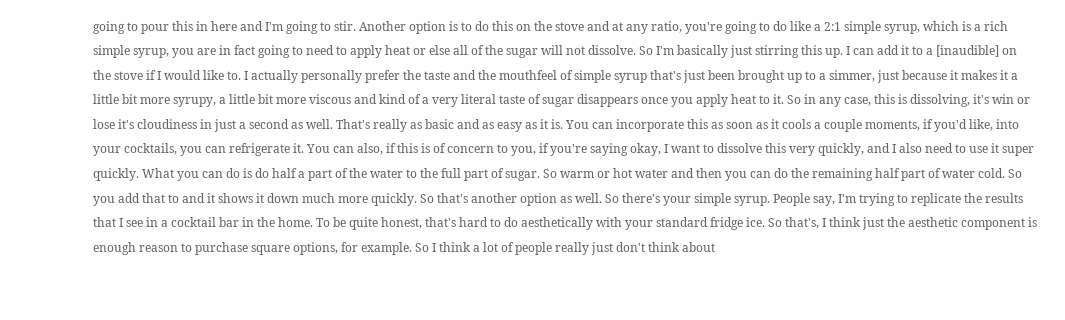going to pour this in here and I'm going to stir. Another option is to do this on the stove and at any ratio, you're going to do like a 2:1 simple syrup, which is a rich simple syrup, you are in fact going to need to apply heat or else all of the sugar will not dissolve. So I'm basically just stirring this up. I can add it to a [inaudible] on the stove if I would like to. I actually personally prefer the taste and the mouthfeel of simple syrup that's just been brought up to a simmer, just because it makes it a little bit more syrupy, a little bit more viscous and kind of a very literal taste of sugar disappears once you apply heat to it. So in any case, this is dissolving, it's win or lose it's cloudiness in just a second as well. That's really as basic and as easy as it is. You can incorporate this as soon as it cools a couple moments, if you'd like, into your cocktails, you can refrigerate it. You can also, if this is of concern to you, if you're saying okay, I want to dissolve this very quickly, and I also need to use it super quickly. What you can do is do half a part of the water to the full part of sugar. So warm or hot water and then you can do the remaining half part of water cold. So you add that to and it shows it down much more quickly. So that's another option as well. So there's your simple syrup. People say, I'm trying to replicate the results that I see in a cocktail bar in the home. To be quite honest, that's hard to do aesthetically with your standard fridge ice. So that's, I think just the aesthetic component is enough reason to purchase square options, for example. So I think a lot of people really just don't think about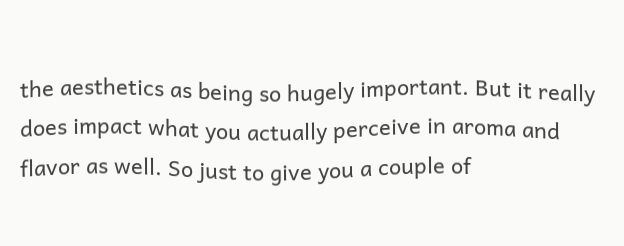the aesthetics as being so hugely important. But it really does impact what you actually perceive in aroma and flavor as well. So just to give you a couple of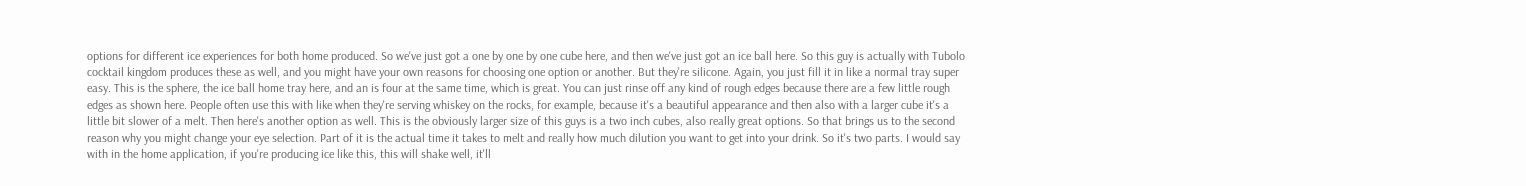options for different ice experiences for both home produced. So we've just got a one by one by one cube here, and then we've just got an ice ball here. So this guy is actually with Tubolo cocktail kingdom produces these as well, and you might have your own reasons for choosing one option or another. But they're silicone. Again, you just fill it in like a normal tray super easy. This is the sphere, the ice ball home tray here, and an is four at the same time, which is great. You can just rinse off any kind of rough edges because there are a few little rough edges as shown here. People often use this with like when they're serving whiskey on the rocks, for example, because it's a beautiful appearance and then also with a larger cube it's a little bit slower of a melt. Then here's another option as well. This is the obviously larger size of this guys is a two inch cubes, also really great options. So that brings us to the second reason why you might change your eye selection. Part of it is the actual time it takes to melt and really how much dilution you want to get into your drink. So it's two parts. I would say with in the home application, if you're producing ice like this, this will shake well, it'll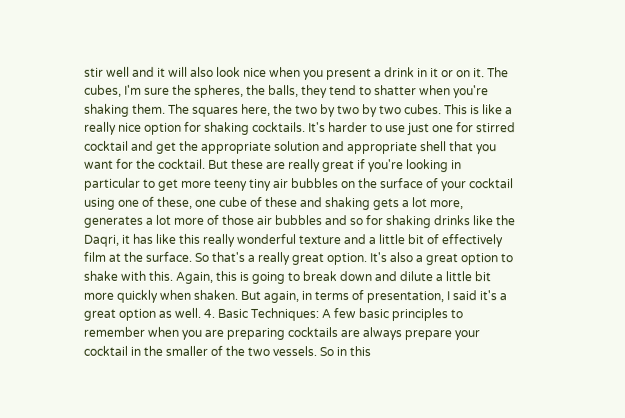stir well and it will also look nice when you present a drink in it or on it. The cubes, I'm sure the spheres, the balls, they tend to shatter when you're shaking them. The squares here, the two by two by two cubes. This is like a really nice option for shaking cocktails. It's harder to use just one for stirred cocktail and get the appropriate solution and appropriate shell that you want for the cocktail. But these are really great if you're looking in particular to get more teeny tiny air bubbles on the surface of your cocktail using one of these, one cube of these and shaking gets a lot more, generates a lot more of those air bubbles and so for shaking drinks like the Daqri, it has like this really wonderful texture and a little bit of effectively film at the surface. So that's a really great option. It's also a great option to shake with this. Again, this is going to break down and dilute a little bit more quickly when shaken. But again, in terms of presentation, I said it's a great option as well. 4. Basic Techniques: A few basic principles to remember when you are preparing cocktails are always prepare your cocktail in the smaller of the two vessels. So in this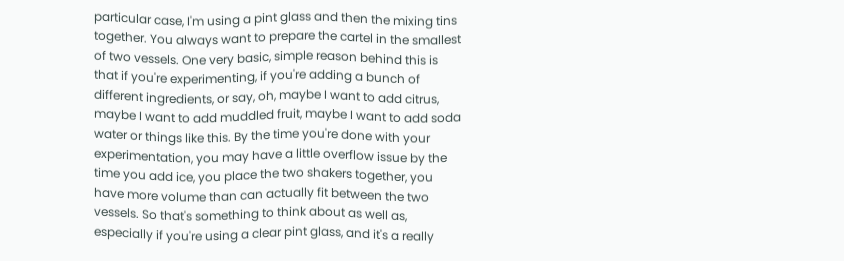particular case, I'm using a pint glass and then the mixing tins together. You always want to prepare the cartel in the smallest of two vessels. One very basic, simple reason behind this is that if you're experimenting, if you're adding a bunch of different ingredients, or say, oh, maybe I want to add citrus, maybe I want to add muddled fruit, maybe I want to add soda water or things like this. By the time you're done with your experimentation, you may have a little overflow issue by the time you add ice, you place the two shakers together, you have more volume than can actually fit between the two vessels. So that's something to think about as well as, especially if you're using a clear pint glass, and it's a really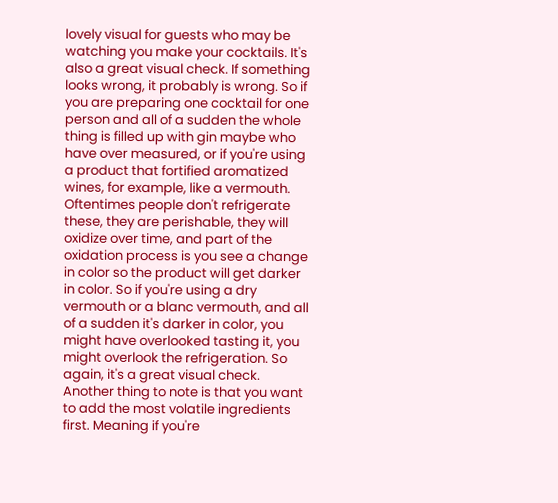lovely visual for guests who may be watching you make your cocktails. It's also a great visual check. If something looks wrong, it probably is wrong. So if you are preparing one cocktail for one person and all of a sudden the whole thing is filled up with gin maybe who have over measured, or if you're using a product that fortified aromatized wines, for example, like a vermouth. Oftentimes people don't refrigerate these, they are perishable, they will oxidize over time, and part of the oxidation process is you see a change in color so the product will get darker in color. So if you're using a dry vermouth or a blanc vermouth, and all of a sudden it's darker in color, you might have overlooked tasting it, you might overlook the refrigeration. So again, it's a great visual check. Another thing to note is that you want to add the most volatile ingredients first. Meaning if you're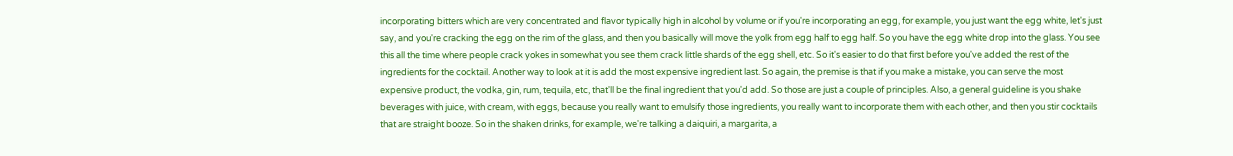incorporating bitters which are very concentrated and flavor typically high in alcohol by volume or if you're incorporating an egg, for example, you just want the egg white, let's just say, and you're cracking the egg on the rim of the glass, and then you basically will move the yolk from egg half to egg half. So you have the egg white drop into the glass. You see this all the time where people crack yokes in somewhat you see them crack little shards of the egg shell, etc. So it's easier to do that first before you've added the rest of the ingredients for the cocktail. Another way to look at it is add the most expensive ingredient last. So again, the premise is that if you make a mistake, you can serve the most expensive product, the vodka, gin, rum, tequila, etc, that'll be the final ingredient that you'd add. So those are just a couple of principles. Also, a general guideline is you shake beverages with juice, with cream, with eggs, because you really want to emulsify those ingredients, you really want to incorporate them with each other, and then you stir cocktails that are straight booze. So in the shaken drinks, for example, we're talking a daiquiri, a margarita, a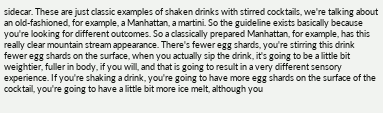sidecar. These are just classic examples of shaken drinks with stirred cocktails, we're talking about an old-fashioned, for example, a Manhattan, a martini. So the guideline exists basically because you're looking for different outcomes. So a classically prepared Manhattan, for example, has this really clear mountain stream appearance. There's fewer egg shards, you're stirring this drink fewer egg shards on the surface, when you actually sip the drink, it's going to be a little bit weightier, fuller in body, if you will, and that is going to result in a very different sensory experience. If you're shaking a drink, you're going to have more egg shards on the surface of the cocktail, you're going to have a little bit more ice melt, although you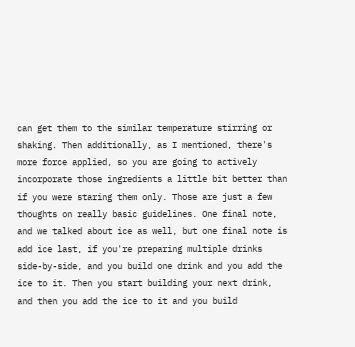can get them to the similar temperature stirring or shaking. Then additionally, as I mentioned, there's more force applied, so you are going to actively incorporate those ingredients a little bit better than if you were staring them only. Those are just a few thoughts on really basic guidelines. One final note, and we talked about ice as well, but one final note is add ice last, if you're preparing multiple drinks side-by-side, and you build one drink and you add the ice to it. Then you start building your next drink, and then you add the ice to it and you build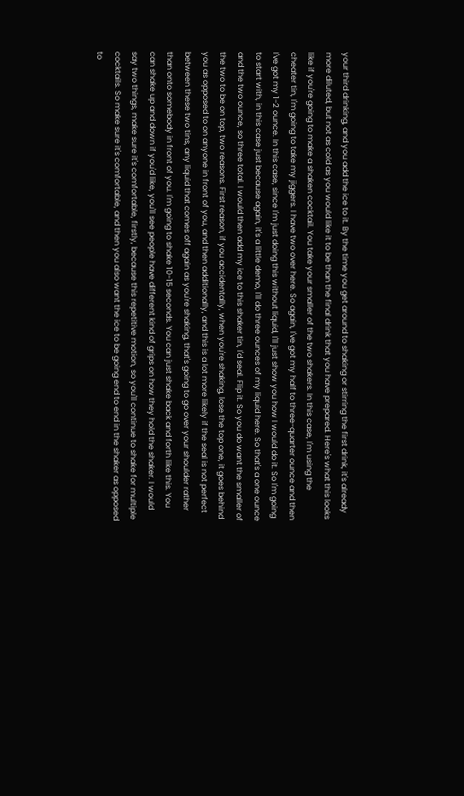your third drinking, and you add the ice to it. By the time you get around to shaking or stirring the first drink, it's already more diluted, but not as cold as you would like it to be than the final drink that you have prepared. Here's what this looks like if you're going to make a shaken cocktail. You take your smaller of the two shakers. In this case, I'm using the cheater tin, I'm going to take my jiggers. I have two over here. So again, I've got my half to three-quarter ounce and then I've got my 1-2 ounce. In this case, since I'm just doing this without liquid, I'll just show you how I would do it. So I'm going to start with, in this case just because again, it's a little demo, I'll do three ounces of my liquid here. So that's a one ounce and the two ounce, so three total. I would then add my ice to this shaker tin, I'd seal. Flip it. So you do want the smaller of the two to be on top, two reasons. First reason, if you accidentally, when you're shaking, lose the top one, it goes behind you as opposed to on anyone in front of you, and then additionally, and this is a lot more likely if the seal is not perfect between these two tins, any liquid that comes off again as you're shaking, that's going to go over your shoulder rather than onto somebody in front of you. I'm going to shake 10-15 seconds. You can just shake back and forth like this. You can shake up and down if you'd like, you'll see people have different kind of grips on how they hold the shaker. I would say two things, make sure it's comfortable, firstly, because this repetitive motion, so you'll continue to shake for multiple cocktails. So make sure it's comfortable, and then you also want the ice to be going end to end in the shaker as opposed to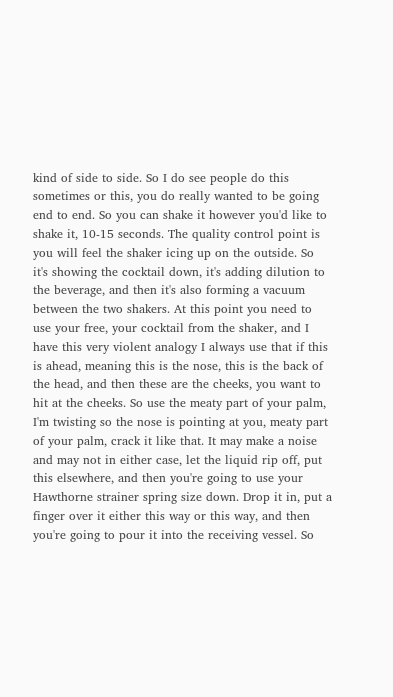kind of side to side. So I do see people do this sometimes or this, you do really wanted to be going end to end. So you can shake it however you'd like to shake it, 10-15 seconds. The quality control point is you will feel the shaker icing up on the outside. So it's showing the cocktail down, it's adding dilution to the beverage, and then it's also forming a vacuum between the two shakers. At this point you need to use your free, your cocktail from the shaker, and I have this very violent analogy I always use that if this is ahead, meaning this is the nose, this is the back of the head, and then these are the cheeks, you want to hit at the cheeks. So use the meaty part of your palm, I'm twisting so the nose is pointing at you, meaty part of your palm, crack it like that. It may make a noise and may not in either case, let the liquid rip off, put this elsewhere, and then you're going to use your Hawthorne strainer spring size down. Drop it in, put a finger over it either this way or this way, and then you're going to pour it into the receiving vessel. So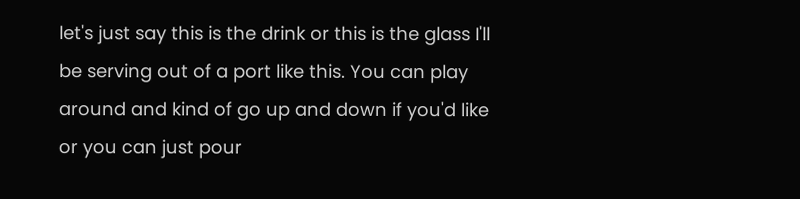let's just say this is the drink or this is the glass I'll be serving out of a port like this. You can play around and kind of go up and down if you'd like or you can just pour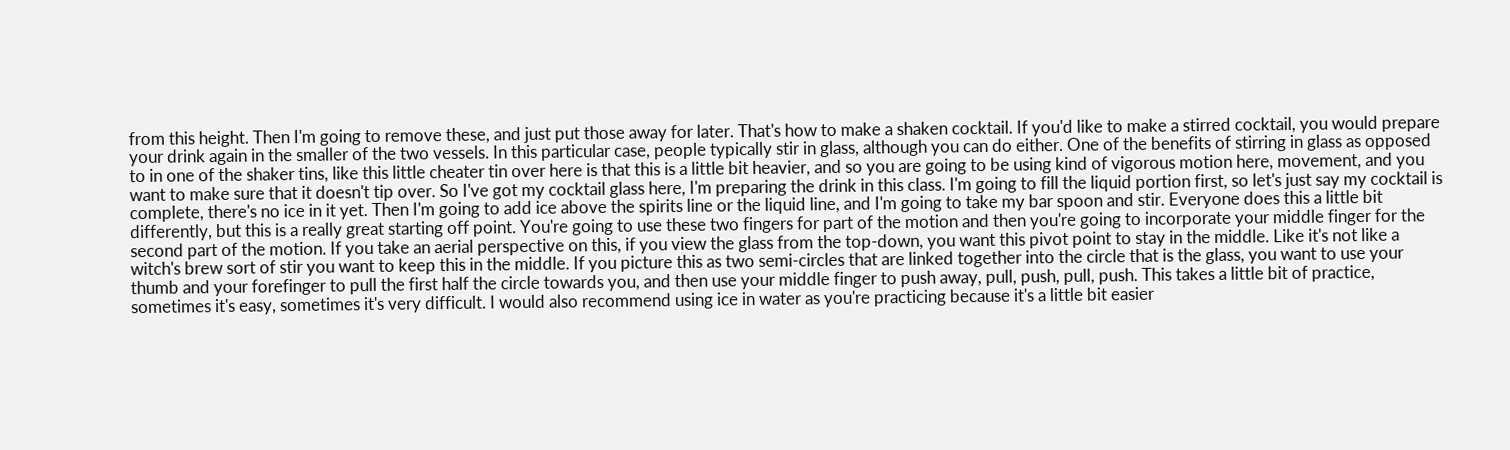from this height. Then I'm going to remove these, and just put those away for later. That's how to make a shaken cocktail. If you'd like to make a stirred cocktail, you would prepare your drink again in the smaller of the two vessels. In this particular case, people typically stir in glass, although you can do either. One of the benefits of stirring in glass as opposed to in one of the shaker tins, like this little cheater tin over here is that this is a little bit heavier, and so you are going to be using kind of vigorous motion here, movement, and you want to make sure that it doesn't tip over. So I've got my cocktail glass here, I'm preparing the drink in this class. I'm going to fill the liquid portion first, so let's just say my cocktail is complete, there's no ice in it yet. Then I'm going to add ice above the spirits line or the liquid line, and I'm going to take my bar spoon and stir. Everyone does this a little bit differently, but this is a really great starting off point. You're going to use these two fingers for part of the motion and then you're going to incorporate your middle finger for the second part of the motion. If you take an aerial perspective on this, if you view the glass from the top-down, you want this pivot point to stay in the middle. Like it's not like a witch's brew sort of stir you want to keep this in the middle. If you picture this as two semi-circles that are linked together into the circle that is the glass, you want to use your thumb and your forefinger to pull the first half the circle towards you, and then use your middle finger to push away, pull, push, pull, push. This takes a little bit of practice, sometimes it's easy, sometimes it's very difficult. I would also recommend using ice in water as you're practicing because it's a little bit easier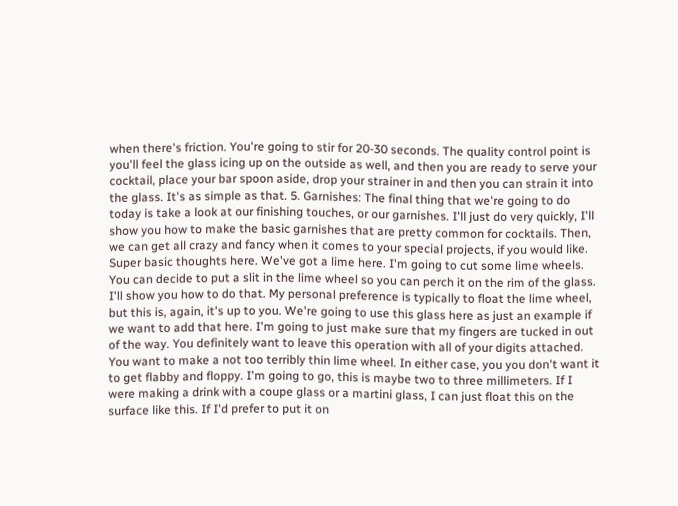when there's friction. You're going to stir for 20-30 seconds. The quality control point is you'll feel the glass icing up on the outside as well, and then you are ready to serve your cocktail, place your bar spoon aside, drop your strainer in and then you can strain it into the glass. It's as simple as that. 5. Garnishes: The final thing that we're going to do today is take a look at our finishing touches, or our garnishes. I'll just do very quickly, I'll show you how to make the basic garnishes that are pretty common for cocktails. Then, we can get all crazy and fancy when it comes to your special projects, if you would like. Super basic thoughts here. We've got a lime here. I'm going to cut some lime wheels. You can decide to put a slit in the lime wheel so you can perch it on the rim of the glass. I'll show you how to do that. My personal preference is typically to float the lime wheel, but this is, again, it's up to you. We're going to use this glass here as just an example if we want to add that here. I'm going to just make sure that my fingers are tucked in out of the way. You definitely want to leave this operation with all of your digits attached. You want to make a not too terribly thin lime wheel. In either case, you you don't want it to get flabby and floppy. I'm going to go, this is maybe two to three millimeters. If I were making a drink with a coupe glass or a martini glass, I can just float this on the surface like this. If I'd prefer to put it on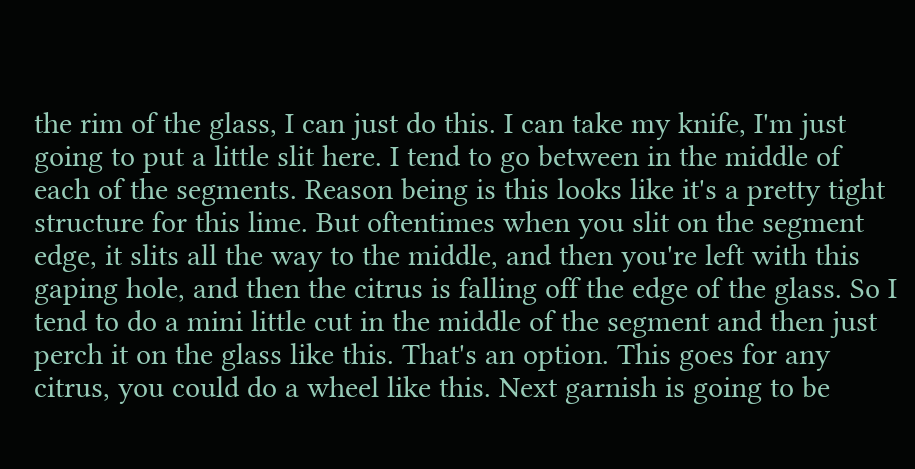the rim of the glass, I can just do this. I can take my knife, I'm just going to put a little slit here. I tend to go between in the middle of each of the segments. Reason being is this looks like it's a pretty tight structure for this lime. But oftentimes when you slit on the segment edge, it slits all the way to the middle, and then you're left with this gaping hole, and then the citrus is falling off the edge of the glass. So I tend to do a mini little cut in the middle of the segment and then just perch it on the glass like this. That's an option. This goes for any citrus, you could do a wheel like this. Next garnish is going to be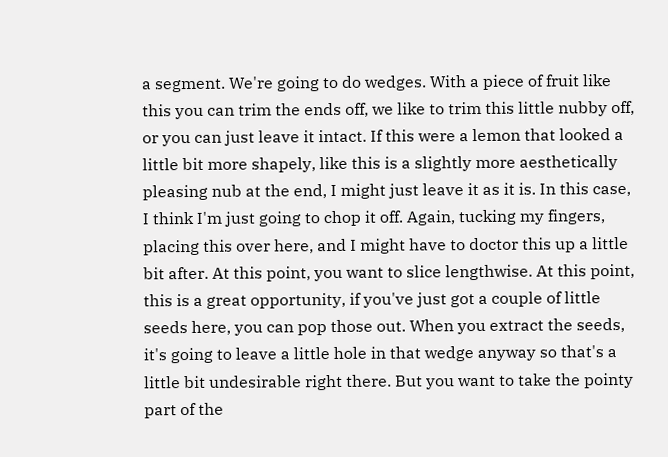a segment. We're going to do wedges. With a piece of fruit like this you can trim the ends off, we like to trim this little nubby off, or you can just leave it intact. If this were a lemon that looked a little bit more shapely, like this is a slightly more aesthetically pleasing nub at the end, I might just leave it as it is. In this case, I think I'm just going to chop it off. Again, tucking my fingers, placing this over here, and I might have to doctor this up a little bit after. At this point, you want to slice lengthwise. At this point, this is a great opportunity, if you've just got a couple of little seeds here, you can pop those out. When you extract the seeds, it's going to leave a little hole in that wedge anyway so that's a little bit undesirable right there. But you want to take the pointy part of the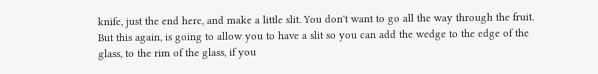knife, just the end here, and make a little slit. You don't want to go all the way through the fruit. But this again, is going to allow you to have a slit so you can add the wedge to the edge of the glass, to the rim of the glass, if you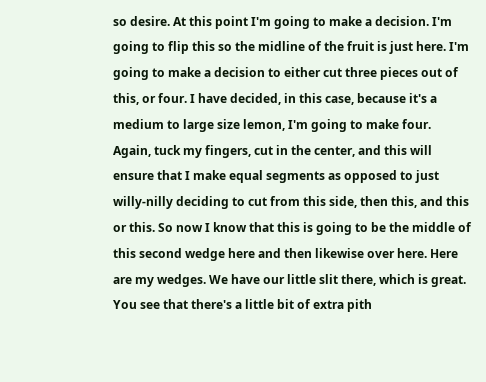so desire. At this point I'm going to make a decision. I'm going to flip this so the midline of the fruit is just here. I'm going to make a decision to either cut three pieces out of this, or four. I have decided, in this case, because it's a medium to large size lemon, I'm going to make four. Again, tuck my fingers, cut in the center, and this will ensure that I make equal segments as opposed to just willy-nilly deciding to cut from this side, then this, and this or this. So now I know that this is going to be the middle of this second wedge here and then likewise over here. Here are my wedges. We have our little slit there, which is great. You see that there's a little bit of extra pith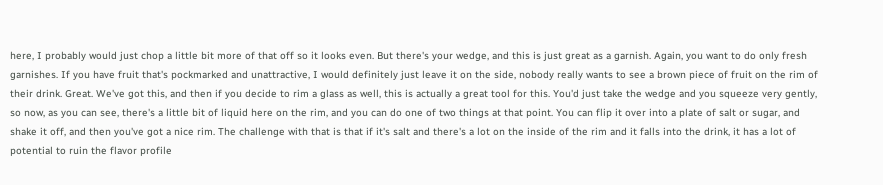here, I probably would just chop a little bit more of that off so it looks even. But there's your wedge, and this is just great as a garnish. Again, you want to do only fresh garnishes. If you have fruit that's pockmarked and unattractive, I would definitely just leave it on the side, nobody really wants to see a brown piece of fruit on the rim of their drink. Great. We've got this, and then if you decide to rim a glass as well, this is actually a great tool for this. You'd just take the wedge and you squeeze very gently, so now, as you can see, there's a little bit of liquid here on the rim, and you can do one of two things at that point. You can flip it over into a plate of salt or sugar, and shake it off, and then you've got a nice rim. The challenge with that is that if it's salt and there's a lot on the inside of the rim and it falls into the drink, it has a lot of potential to ruin the flavor profile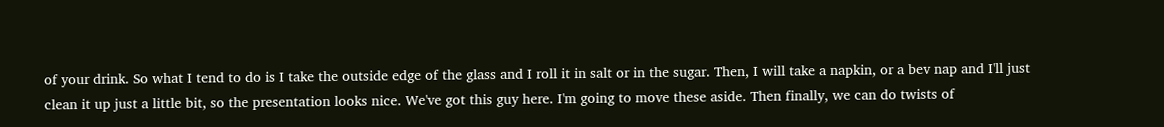of your drink. So what I tend to do is I take the outside edge of the glass and I roll it in salt or in the sugar. Then, I will take a napkin, or a bev nap and I'll just clean it up just a little bit, so the presentation looks nice. We've got this guy here. I'm going to move these aside. Then finally, we can do twists of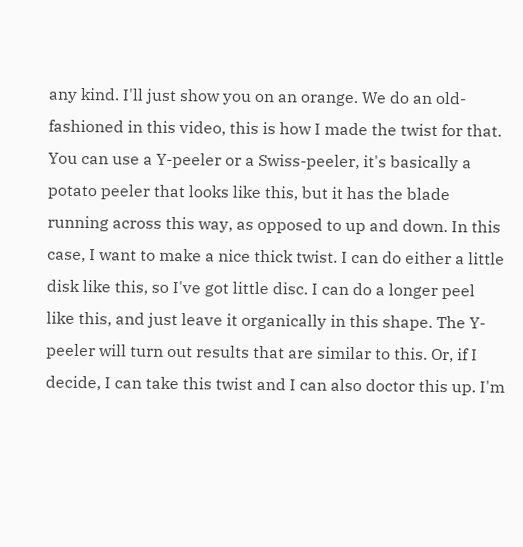any kind. I'll just show you on an orange. We do an old-fashioned in this video, this is how I made the twist for that. You can use a Y-peeler or a Swiss-peeler, it's basically a potato peeler that looks like this, but it has the blade running across this way, as opposed to up and down. In this case, I want to make a nice thick twist. I can do either a little disk like this, so I've got little disc. I can do a longer peel like this, and just leave it organically in this shape. The Y-peeler will turn out results that are similar to this. Or, if I decide, I can take this twist and I can also doctor this up. I'm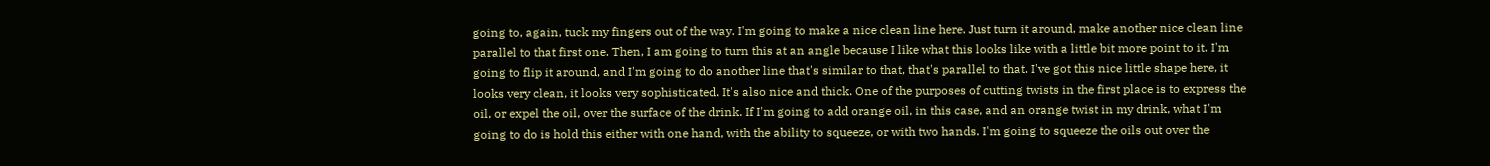going to, again, tuck my fingers out of the way. I'm going to make a nice clean line here. Just turn it around, make another nice clean line parallel to that first one. Then, I am going to turn this at an angle because I like what this looks like with a little bit more point to it. I'm going to flip it around, and I'm going to do another line that's similar to that, that's parallel to that. I've got this nice little shape here, it looks very clean, it looks very sophisticated. It's also nice and thick. One of the purposes of cutting twists in the first place is to express the oil, or expel the oil, over the surface of the drink. If I'm going to add orange oil, in this case, and an orange twist in my drink, what I'm going to do is hold this either with one hand, with the ability to squeeze, or with two hands. I'm going to squeeze the oils out over the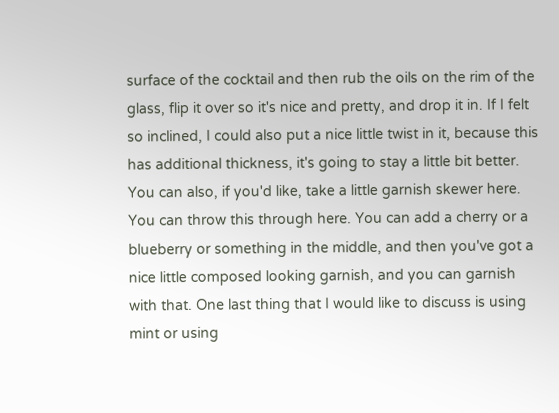surface of the cocktail and then rub the oils on the rim of the glass, flip it over so it's nice and pretty, and drop it in. If I felt so inclined, I could also put a nice little twist in it, because this has additional thickness, it's going to stay a little bit better. You can also, if you'd like, take a little garnish skewer here. You can throw this through here. You can add a cherry or a blueberry or something in the middle, and then you've got a nice little composed looking garnish, and you can garnish with that. One last thing that I would like to discuss is using mint or using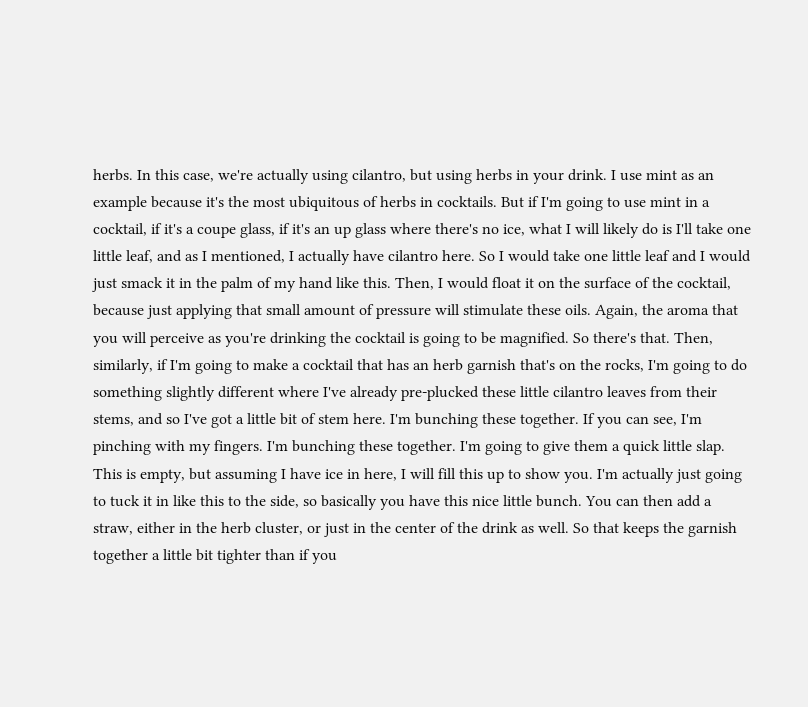herbs. In this case, we're actually using cilantro, but using herbs in your drink. I use mint as an example because it's the most ubiquitous of herbs in cocktails. But if I'm going to use mint in a cocktail, if it's a coupe glass, if it's an up glass where there's no ice, what I will likely do is I'll take one little leaf, and as I mentioned, I actually have cilantro here. So I would take one little leaf and I would just smack it in the palm of my hand like this. Then, I would float it on the surface of the cocktail, because just applying that small amount of pressure will stimulate these oils. Again, the aroma that you will perceive as you're drinking the cocktail is going to be magnified. So there's that. Then, similarly, if I'm going to make a cocktail that has an herb garnish that's on the rocks, I'm going to do something slightly different where I've already pre-plucked these little cilantro leaves from their stems, and so I've got a little bit of stem here. I'm bunching these together. If you can see, I'm pinching with my fingers. I'm bunching these together. I'm going to give them a quick little slap. This is empty, but assuming I have ice in here, I will fill this up to show you. I'm actually just going to tuck it in like this to the side, so basically you have this nice little bunch. You can then add a straw, either in the herb cluster, or just in the center of the drink as well. So that keeps the garnish together a little bit tighter than if you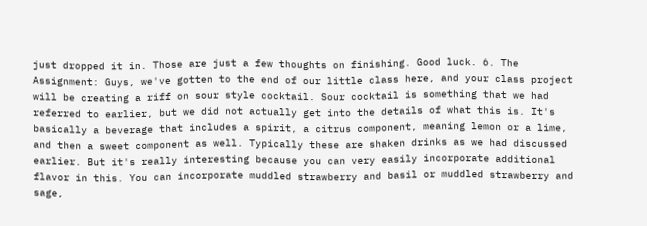just dropped it in. Those are just a few thoughts on finishing. Good luck. 6. The Assignment: Guys, we've gotten to the end of our little class here, and your class project will be creating a riff on sour style cocktail. Sour cocktail is something that we had referred to earlier, but we did not actually get into the details of what this is. It's basically a beverage that includes a spirit, a citrus component, meaning lemon or a lime, and then a sweet component as well. Typically these are shaken drinks as we had discussed earlier. But it's really interesting because you can very easily incorporate additional flavor in this. You can incorporate muddled strawberry and basil or muddled strawberry and sage,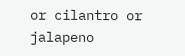or cilantro or jalapeno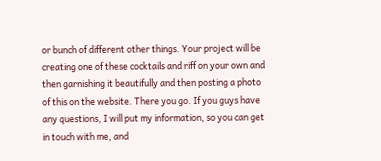or bunch of different other things. Your project will be creating one of these cocktails and riff on your own and then garnishing it beautifully and then posting a photo of this on the website. There you go. If you guys have any questions, I will put my information, so you can get in touch with me, and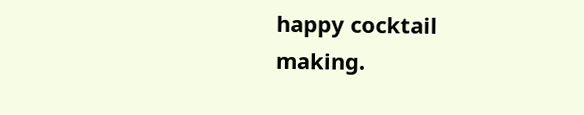happy cocktail making.